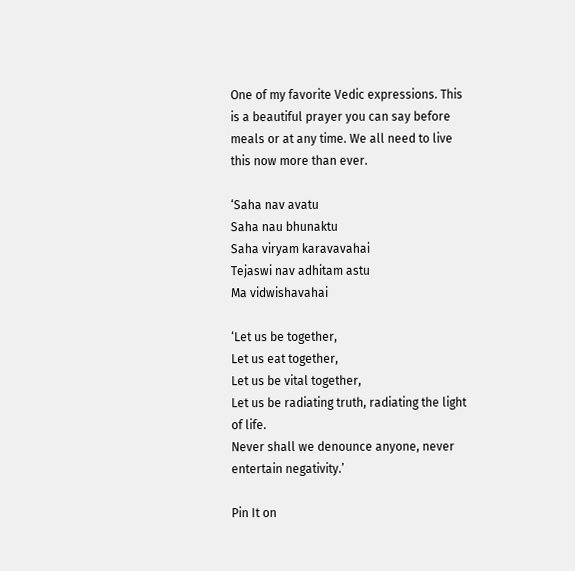One of my favorite Vedic expressions. This is a beautiful prayer you can say before meals or at any time. We all need to live this now more than ever.

‘Saha nav avatu
Saha nau bhunaktu
Saha viryam karavavahai
Tejaswi nav adhitam astu
Ma vidwishavahai

‘Let us be together,
Let us eat together,
Let us be vital together,
Let us be radiating truth, radiating the light of life.
Never shall we denounce anyone, never entertain negativity.’

Pin It on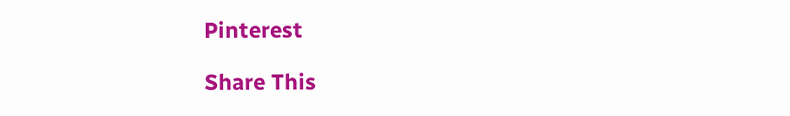Pinterest

Share This